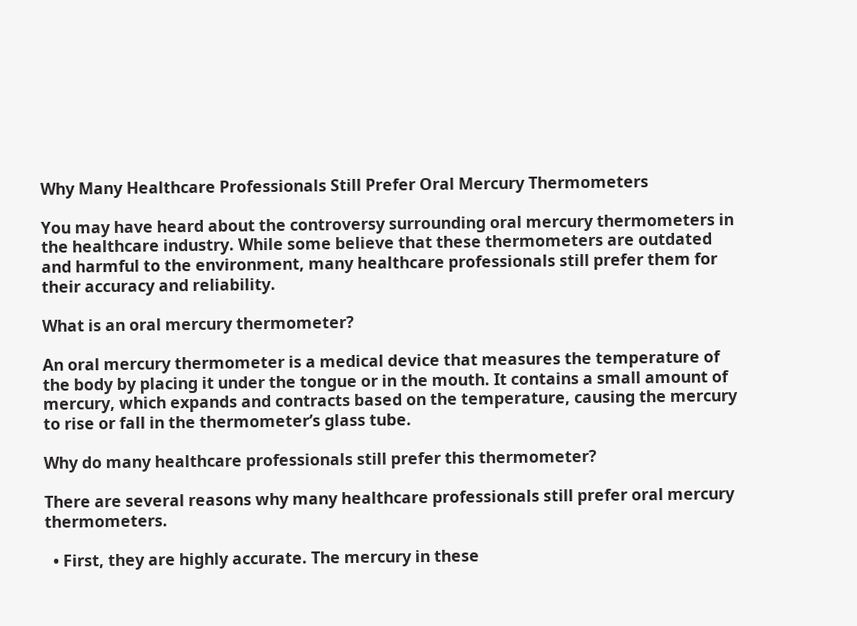Why Many Healthcare Professionals Still Prefer Oral Mercury Thermometers

You may have heard about the controversy surrounding oral mercury thermometers in the healthcare industry. While some believe that these thermometers are outdated and harmful to the environment, many healthcare professionals still prefer them for their accuracy and reliability.

What is an oral mercury thermometer?

An oral mercury thermometer is a medical device that measures the temperature of the body by placing it under the tongue or in the mouth. It contains a small amount of mercury, which expands and contracts based on the temperature, causing the mercury to rise or fall in the thermometer’s glass tube.

Why do many healthcare professionals still prefer this thermometer?

There are several reasons why many healthcare professionals still prefer oral mercury thermometers.

  • First, they are highly accurate. The mercury in these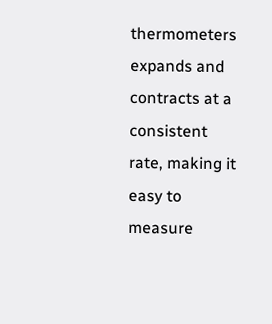thermometers expands and contracts at a consistent rate, making it easy to measure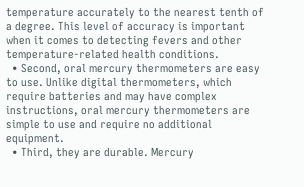temperature accurately to the nearest tenth of a degree. This level of accuracy is important when it comes to detecting fevers and other temperature-related health conditions.
  • Second, oral mercury thermometers are easy to use. Unlike digital thermometers, which require batteries and may have complex instructions, oral mercury thermometers are simple to use and require no additional equipment.
  • Third, they are durable. Mercury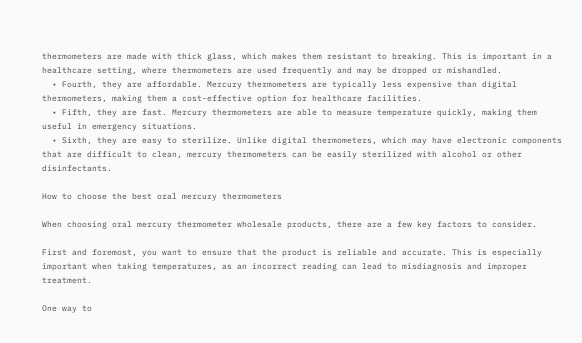thermometers are made with thick glass, which makes them resistant to breaking. This is important in a healthcare setting, where thermometers are used frequently and may be dropped or mishandled.
  • Fourth, they are affordable. Mercury thermometers are typically less expensive than digital thermometers, making them a cost-effective option for healthcare facilities.
  • Fifth, they are fast. Mercury thermometers are able to measure temperature quickly, making them useful in emergency situations.
  • Sixth, they are easy to sterilize. Unlike digital thermometers, which may have electronic components that are difficult to clean, mercury thermometers can be easily sterilized with alcohol or other disinfectants.

How to choose the best oral mercury thermometers

When choosing oral mercury thermometer wholesale products, there are a few key factors to consider.

First and foremost, you want to ensure that the product is reliable and accurate. This is especially important when taking temperatures, as an incorrect reading can lead to misdiagnosis and improper treatment.

One way to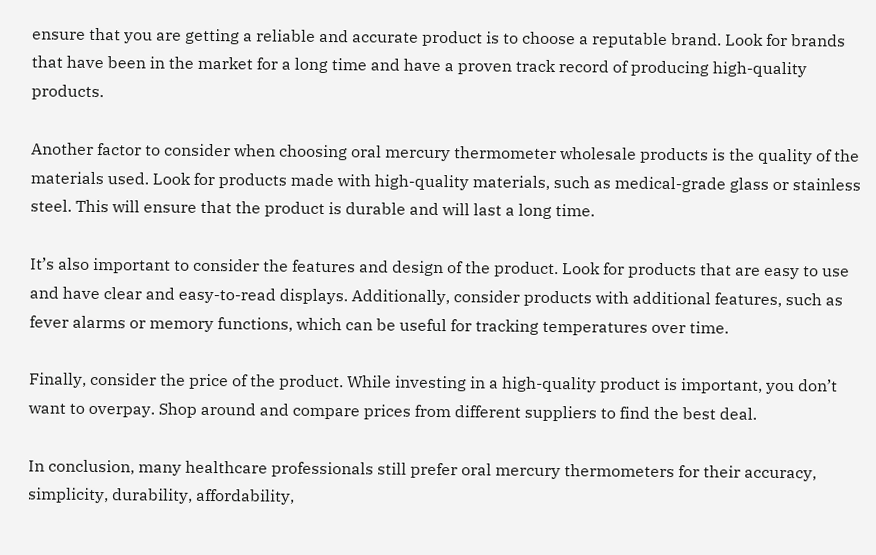ensure that you are getting a reliable and accurate product is to choose a reputable brand. Look for brands that have been in the market for a long time and have a proven track record of producing high-quality products.

Another factor to consider when choosing oral mercury thermometer wholesale products is the quality of the materials used. Look for products made with high-quality materials, such as medical-grade glass or stainless steel. This will ensure that the product is durable and will last a long time.

It’s also important to consider the features and design of the product. Look for products that are easy to use and have clear and easy-to-read displays. Additionally, consider products with additional features, such as fever alarms or memory functions, which can be useful for tracking temperatures over time.

Finally, consider the price of the product. While investing in a high-quality product is important, you don’t want to overpay. Shop around and compare prices from different suppliers to find the best deal.

In conclusion, many healthcare professionals still prefer oral mercury thermometers for their accuracy, simplicity, durability, affordability,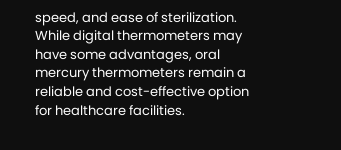speed, and ease of sterilization. While digital thermometers may have some advantages, oral mercury thermometers remain a reliable and cost-effective option for healthcare facilities.